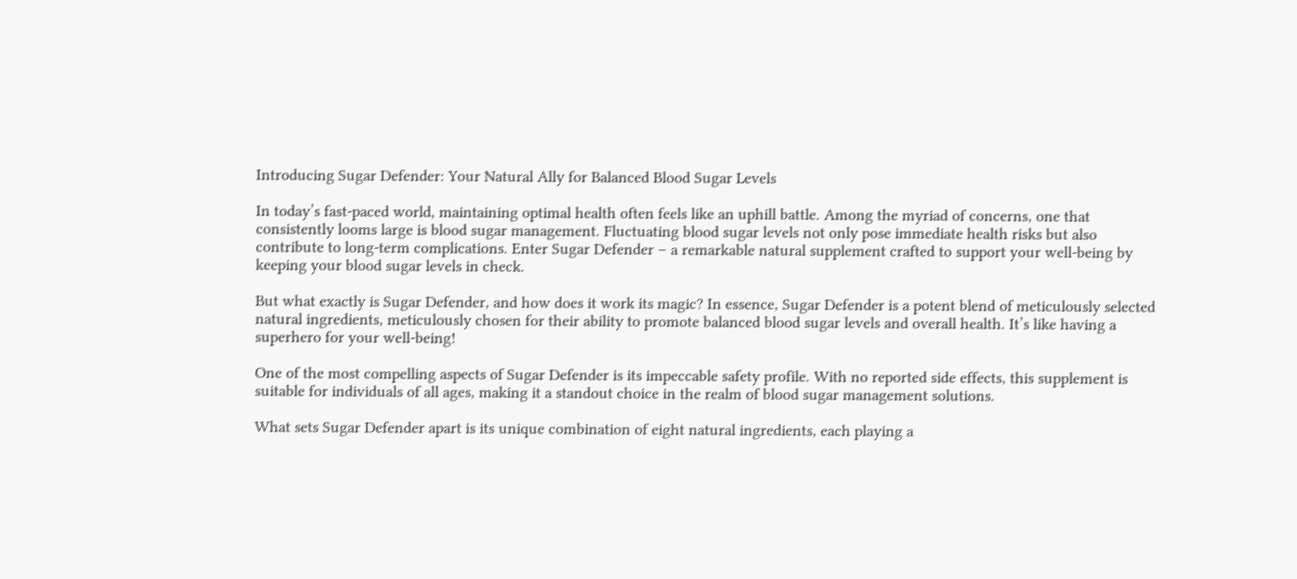Introducing Sugar Defender: Your Natural Ally for Balanced Blood Sugar Levels

In today’s fast-paced world, maintaining optimal health often feels like an uphill battle. Among the myriad of concerns, one that consistently looms large is blood sugar management. Fluctuating blood sugar levels not only pose immediate health risks but also contribute to long-term complications. Enter Sugar Defender – a remarkable natural supplement crafted to support your well-being by keeping your blood sugar levels in check.

But what exactly is Sugar Defender, and how does it work its magic? In essence, Sugar Defender is a potent blend of meticulously selected natural ingredients, meticulously chosen for their ability to promote balanced blood sugar levels and overall health. It’s like having a superhero for your well-being!

One of the most compelling aspects of Sugar Defender is its impeccable safety profile. With no reported side effects, this supplement is suitable for individuals of all ages, making it a standout choice in the realm of blood sugar management solutions.

What sets Sugar Defender apart is its unique combination of eight natural ingredients, each playing a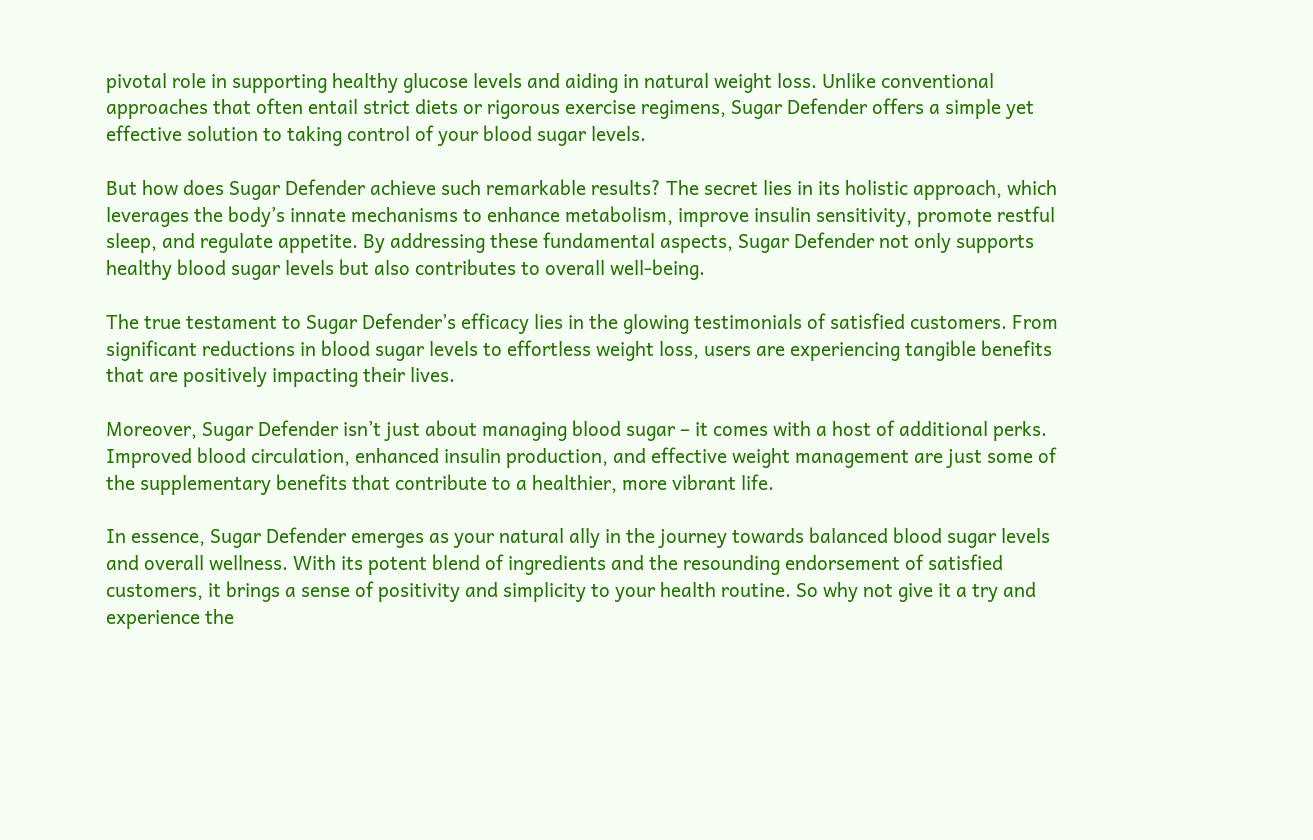pivotal role in supporting healthy glucose levels and aiding in natural weight loss. Unlike conventional approaches that often entail strict diets or rigorous exercise regimens, Sugar Defender offers a simple yet effective solution to taking control of your blood sugar levels.

But how does Sugar Defender achieve such remarkable results? The secret lies in its holistic approach, which leverages the body’s innate mechanisms to enhance metabolism, improve insulin sensitivity, promote restful sleep, and regulate appetite. By addressing these fundamental aspects, Sugar Defender not only supports healthy blood sugar levels but also contributes to overall well-being.

The true testament to Sugar Defender’s efficacy lies in the glowing testimonials of satisfied customers. From significant reductions in blood sugar levels to effortless weight loss, users are experiencing tangible benefits that are positively impacting their lives.

Moreover, Sugar Defender isn’t just about managing blood sugar – it comes with a host of additional perks. Improved blood circulation, enhanced insulin production, and effective weight management are just some of the supplementary benefits that contribute to a healthier, more vibrant life.

In essence, Sugar Defender emerges as your natural ally in the journey towards balanced blood sugar levels and overall wellness. With its potent blend of ingredients and the resounding endorsement of satisfied customers, it brings a sense of positivity and simplicity to your health routine. So why not give it a try and experience the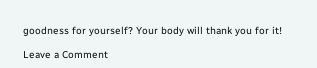goodness for yourself? Your body will thank you for it!

Leave a Comment